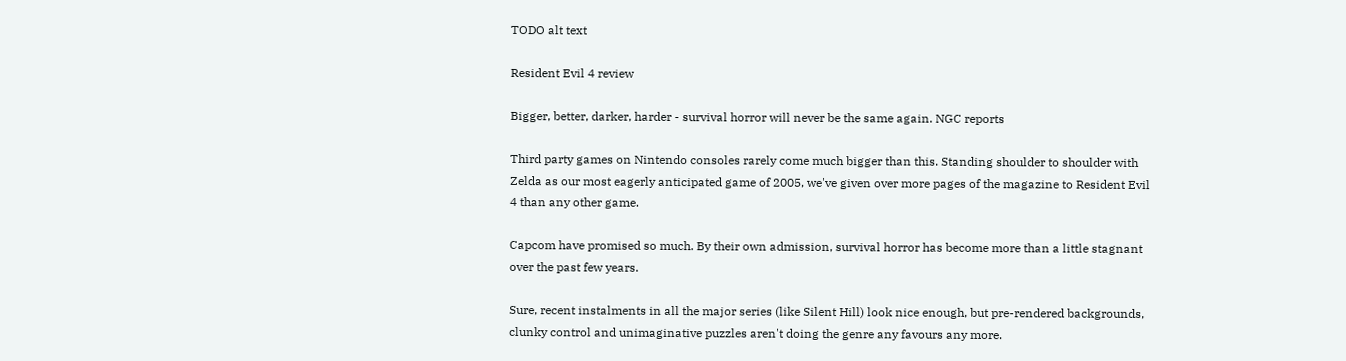TODO alt text

Resident Evil 4 review

Bigger, better, darker, harder - survival horror will never be the same again. NGC reports

Third party games on Nintendo consoles rarely come much bigger than this. Standing shoulder to shoulder with Zelda as our most eagerly anticipated game of 2005, we've given over more pages of the magazine to Resident Evil 4 than any other game.

Capcom have promised so much. By their own admission, survival horror has become more than a little stagnant over the past few years.

Sure, recent instalments in all the major series (like Silent Hill) look nice enough, but pre-rendered backgrounds, clunky control and unimaginative puzzles aren't doing the genre any favours any more.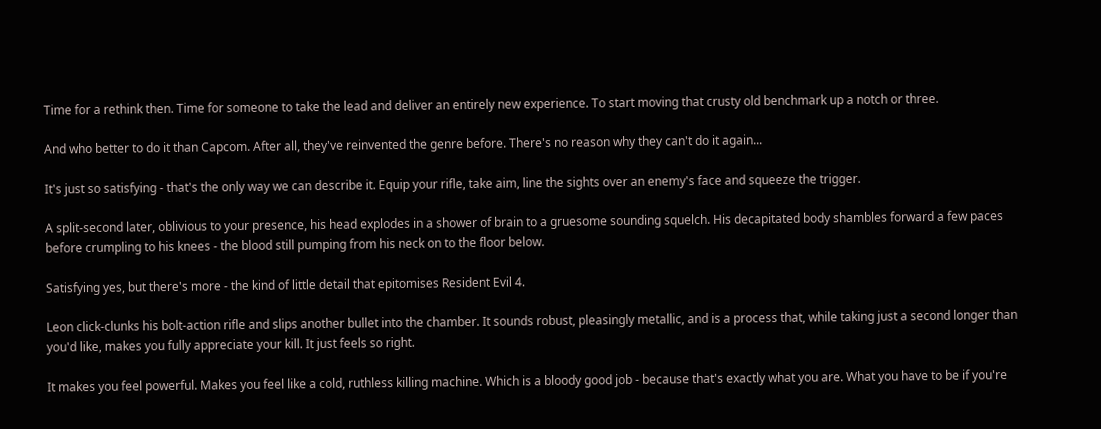Time for a rethink then. Time for someone to take the lead and deliver an entirely new experience. To start moving that crusty old benchmark up a notch or three.

And who better to do it than Capcom. After all, they've reinvented the genre before. There's no reason why they can't do it again...

It's just so satisfying - that's the only way we can describe it. Equip your rifle, take aim, line the sights over an enemy's face and squeeze the trigger.

A split-second later, oblivious to your presence, his head explodes in a shower of brain to a gruesome sounding squelch. His decapitated body shambles forward a few paces before crumpling to his knees - the blood still pumping from his neck on to the floor below.

Satisfying yes, but there's more - the kind of little detail that epitomises Resident Evil 4.

Leon click-clunks his bolt-action rifle and slips another bullet into the chamber. It sounds robust, pleasingly metallic, and is a process that, while taking just a second longer than you'd like, makes you fully appreciate your kill. It just feels so right.

It makes you feel powerful. Makes you feel like a cold, ruthless killing machine. Which is a bloody good job - because that's exactly what you are. What you have to be if you're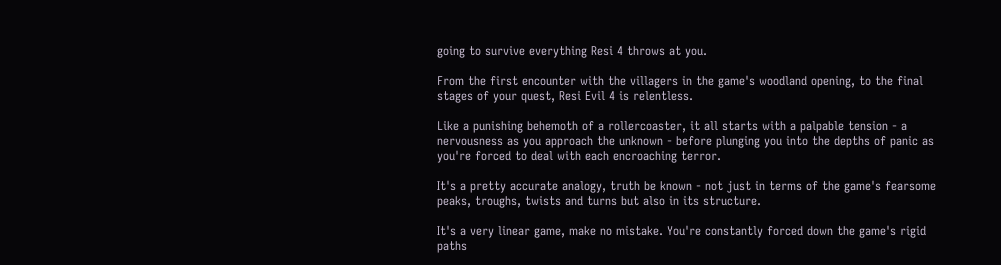going to survive everything Resi 4 throws at you.

From the first encounter with the villagers in the game's woodland opening, to the final stages of your quest, Resi Evil 4 is relentless.

Like a punishing behemoth of a rollercoaster, it all starts with a palpable tension - a nervousness as you approach the unknown - before plunging you into the depths of panic as you're forced to deal with each encroaching terror.

It's a pretty accurate analogy, truth be known - not just in terms of the game's fearsome peaks, troughs, twists and turns but also in its structure.

It's a very linear game, make no mistake. You're constantly forced down the game's rigid paths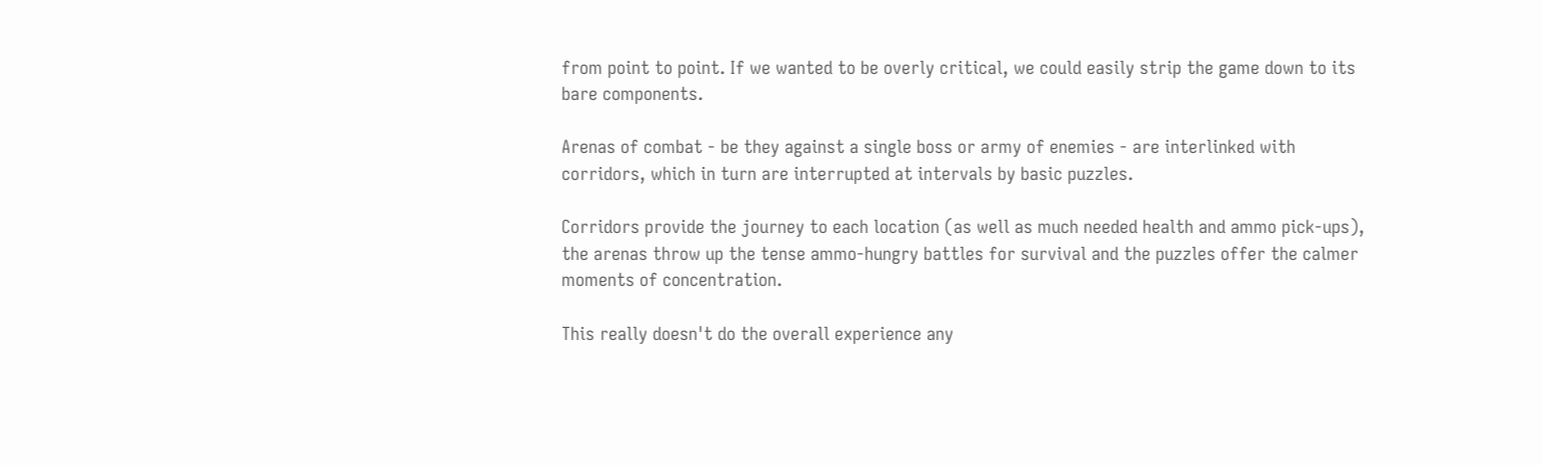from point to point. If we wanted to be overly critical, we could easily strip the game down to its bare components.

Arenas of combat - be they against a single boss or army of enemies - are interlinked with corridors, which in turn are interrupted at intervals by basic puzzles.

Corridors provide the journey to each location (as well as much needed health and ammo pick-ups), the arenas throw up the tense ammo-hungry battles for survival and the puzzles offer the calmer moments of concentration.

This really doesn't do the overall experience any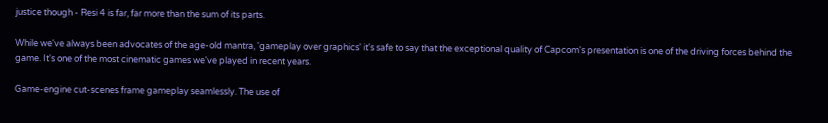justice though - Resi 4 is far, far more than the sum of its parts.

While we've always been advocates of the age-old mantra, 'gameplay over graphics' it's safe to say that the exceptional quality of Capcom's presentation is one of the driving forces behind the game. It's one of the most cinematic games we've played in recent years.

Game-engine cut-scenes frame gameplay seamlessly. The use of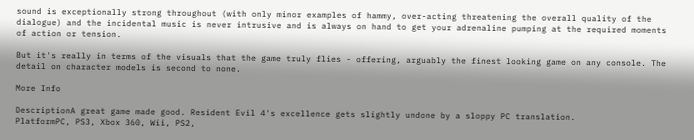sound is exceptionally strong throughout (with only minor examples of hammy, over-acting threatening the overall quality of the dialogue) and the incidental music is never intrusive and is always on hand to get your adrenaline pumping at the required moments of action or tension.

But it's really in terms of the visuals that the game truly flies - offering, arguably the finest looking game on any console. The detail on character models is second to none.

More Info

DescriptionA great game made good. Resident Evil 4's excellence gets slightly undone by a sloppy PC translation.
PlatformPC, PS3, Xbox 360, Wii, PS2,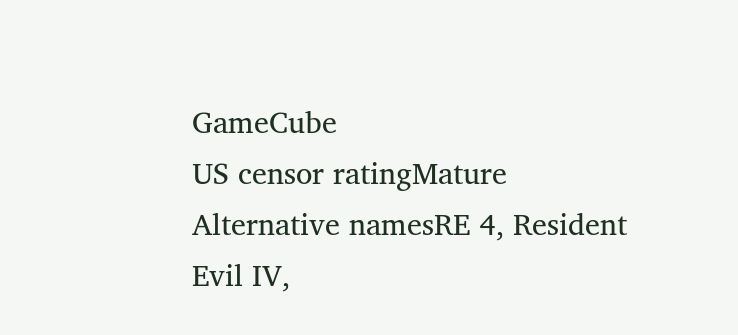GameCube
US censor ratingMature
Alternative namesRE 4, Resident Evil IV,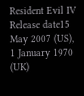Resident Evil IV
Release date15 May 2007 (US), 1 January 1970 (UK)